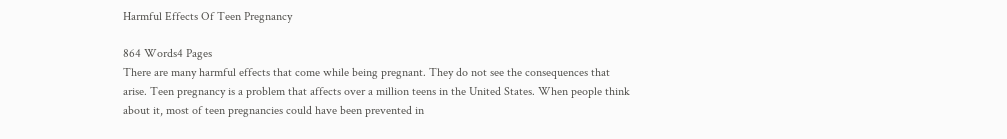Harmful Effects Of Teen Pregnancy

864 Words4 Pages
There are many harmful effects that come while being pregnant. They do not see the consequences that arise. Teen pregnancy is a problem that affects over a million teens in the United States. When people think about it, most of teen pregnancies could have been prevented in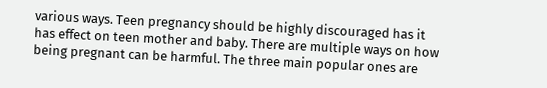various ways. Teen pregnancy should be highly discouraged has it has effect on teen mother and baby. There are multiple ways on how being pregnant can be harmful. The three main popular ones are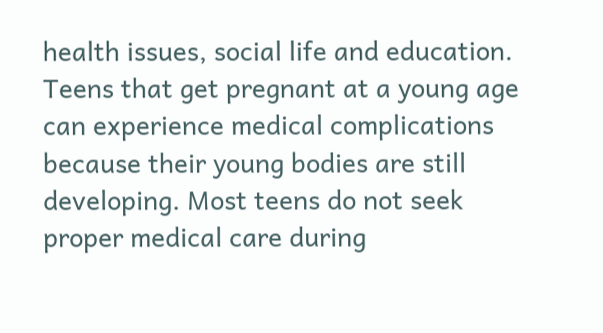health issues, social life and education. Teens that get pregnant at a young age can experience medical complications because their young bodies are still developing. Most teens do not seek proper medical care during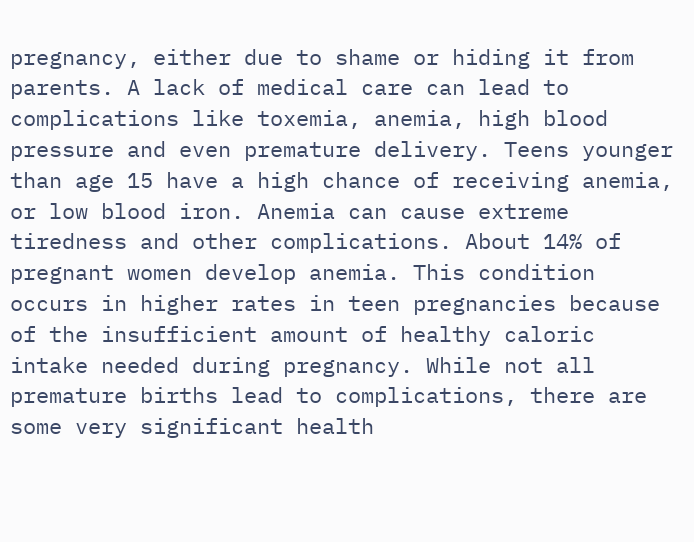pregnancy, either due to shame or hiding it from parents. A lack of medical care can lead to complications like toxemia, anemia, high blood pressure and even premature delivery. Teens younger than age 15 have a high chance of receiving anemia, or low blood iron. Anemia can cause extreme tiredness and other complications. About 14% of pregnant women develop anemia. This condition occurs in higher rates in teen pregnancies because of the insufficient amount of healthy caloric intake needed during pregnancy. While not all premature births lead to complications, there are some very significant health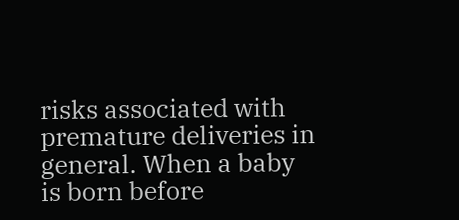risks associated with premature deliveries in general. When a baby is born before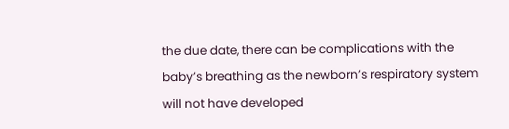the due date, there can be complications with the baby’s breathing as the newborn’s respiratory system will not have developed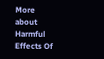More about Harmful Effects Of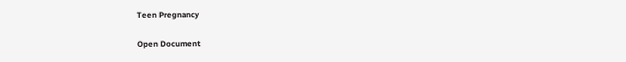Teen Pregnancy

Open Document